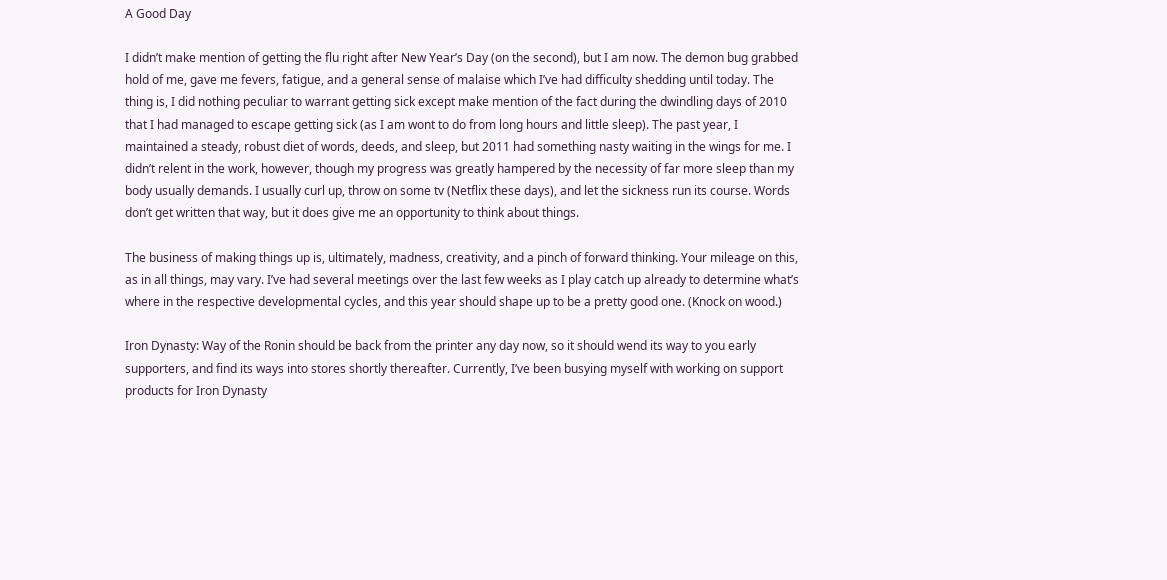A Good Day

I didn’t make mention of getting the flu right after New Year’s Day (on the second), but I am now. The demon bug grabbed hold of me, gave me fevers, fatigue, and a general sense of malaise which I’ve had difficulty shedding until today. The thing is, I did nothing peculiar to warrant getting sick except make mention of the fact during the dwindling days of 2010 that I had managed to escape getting sick (as I am wont to do from long hours and little sleep). The past year, I maintained a steady, robust diet of words, deeds, and sleep, but 2011 had something nasty waiting in the wings for me. I didn’t relent in the work, however, though my progress was greatly hampered by the necessity of far more sleep than my body usually demands. I usually curl up, throw on some tv (Netflix these days), and let the sickness run its course. Words don’t get written that way, but it does give me an opportunity to think about things.

The business of making things up is, ultimately, madness, creativity, and a pinch of forward thinking. Your mileage on this, as in all things, may vary. I’ve had several meetings over the last few weeks as I play catch up already to determine what’s where in the respective developmental cycles, and this year should shape up to be a pretty good one. (Knock on wood.)

Iron Dynasty: Way of the Ronin should be back from the printer any day now, so it should wend its way to you early supporters, and find its ways into stores shortly thereafter. Currently, I’ve been busying myself with working on support products for Iron Dynasty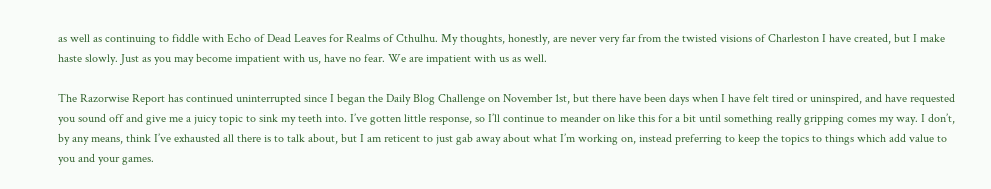as well as continuing to fiddle with Echo of Dead Leaves for Realms of Cthulhu. My thoughts, honestly, are never very far from the twisted visions of Charleston I have created, but I make haste slowly. Just as you may become impatient with us, have no fear. We are impatient with us as well.

The Razorwise Report has continued uninterrupted since I began the Daily Blog Challenge on November 1st, but there have been days when I have felt tired or uninspired, and have requested you sound off and give me a juicy topic to sink my teeth into. I’ve gotten little response, so I’ll continue to meander on like this for a bit until something really gripping comes my way. I don’t, by any means, think I’ve exhausted all there is to talk about, but I am reticent to just gab away about what I’m working on, instead preferring to keep the topics to things which add value to you and your games.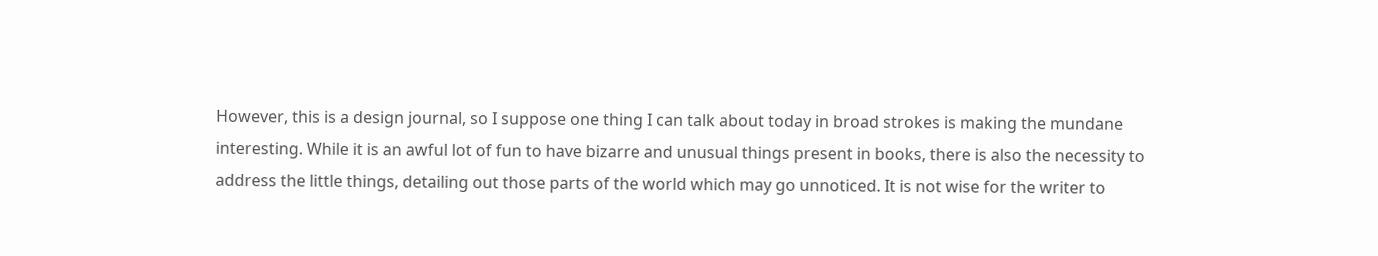However, this is a design journal, so I suppose one thing I can talk about today in broad strokes is making the mundane interesting. While it is an awful lot of fun to have bizarre and unusual things present in books, there is also the necessity to address the little things, detailing out those parts of the world which may go unnoticed. It is not wise for the writer to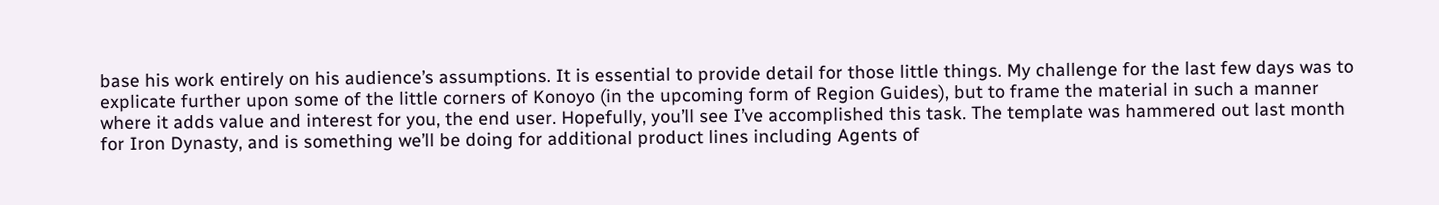base his work entirely on his audience’s assumptions. It is essential to provide detail for those little things. My challenge for the last few days was to explicate further upon some of the little corners of Konoyo (in the upcoming form of Region Guides), but to frame the material in such a manner where it adds value and interest for you, the end user. Hopefully, you’ll see I’ve accomplished this task. The template was hammered out last month for Iron Dynasty, and is something we’ll be doing for additional product lines including Agents of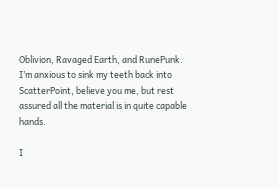Oblivion, Ravaged Earth, and RunePunk. I’m anxious to sink my teeth back into ScatterPoint, believe you me, but rest assured all the material is in quite capable hands.

I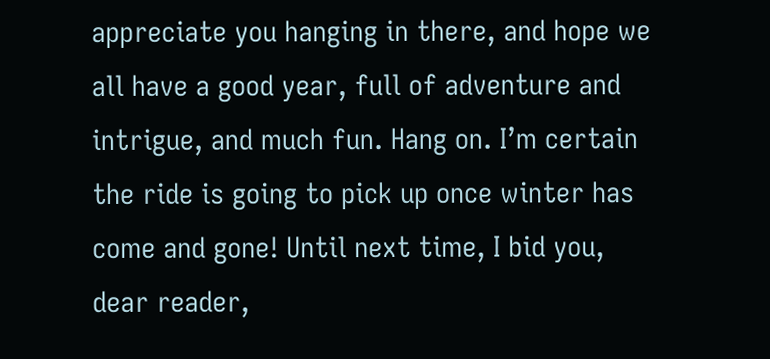appreciate you hanging in there, and hope we all have a good year, full of adventure and intrigue, and much fun. Hang on. I’m certain the ride is going to pick up once winter has come and gone! Until next time, I bid you, dear reader,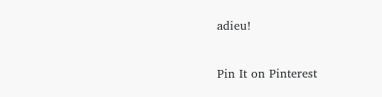adieu!

Pin It on Pinterest